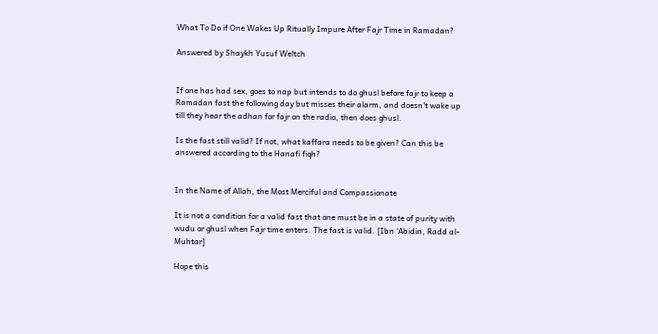What To Do if One Wakes Up Ritually Impure After Fajr Time in Ramadan?

Answered by Shaykh Yusuf Weltch


If one has had sex, goes to nap but intends to do ghusl before fajr to keep a Ramadan fast the following day but misses their alarm, and doesn’t wake up till they hear the adhan for fajr on the radio, then does ghusl.

Is the fast still valid? If not, what kaffara needs to be given? Can this be answered according to the Hanafi fiqh?


In the Name of Allah, the Most Merciful and Compassionate

It is not a condition for a valid fast that one must be in a state of purity with wudu or ghusl when Fajr time enters. The fast is valid. [Ibn ‘Abidin, Radd al-Muhtar]

Hope this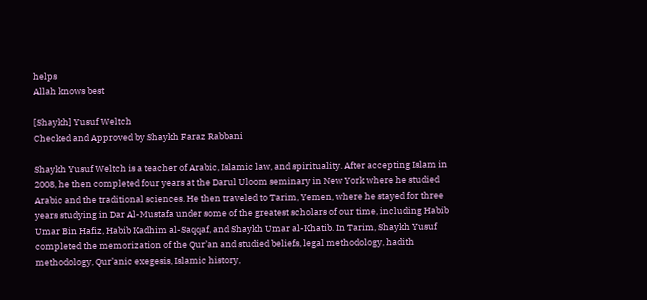helps
Allah knows best

[Shaykh] Yusuf Weltch
Checked and Approved by Shaykh Faraz Rabbani

Shaykh Yusuf Weltch is a teacher of Arabic, Islamic law, and spirituality. After accepting Islam in 2008, he then completed four years at the Darul Uloom seminary in New York where he studied Arabic and the traditional sciences. He then traveled to Tarim, Yemen, where he stayed for three years studying in Dar Al-Mustafa under some of the greatest scholars of our time, including Habib Umar Bin Hafiz, Habib Kadhim al-Saqqaf, and Shaykh Umar al-Khatib. In Tarim, Shaykh Yusuf completed the memorization of the Qur’an and studied beliefs, legal methodology, hadith methodology, Qur’anic exegesis, Islamic history,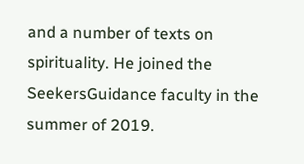and a number of texts on spirituality. He joined the SeekersGuidance faculty in the summer of 2019.